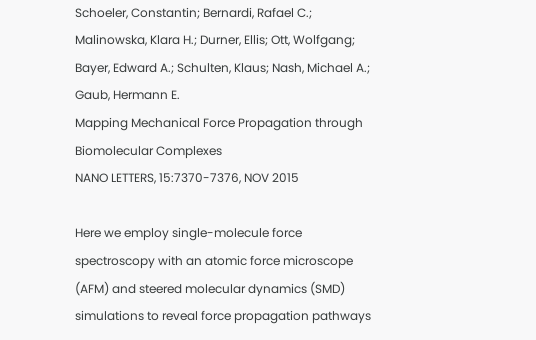Schoeler, Constantin; Bernardi, Rafael C.; Malinowska, Klara H.; Durner, Ellis; Ott, Wolfgang; Bayer, Edward A.; Schulten, Klaus; Nash, Michael A.; Gaub, Hermann E.
Mapping Mechanical Force Propagation through Biomolecular Complexes
NANO LETTERS, 15:7370-7376, NOV 2015

Here we employ single-molecule force spectroscopy with an atomic force microscope (AFM) and steered molecular dynamics (SMD) simulations to reveal force propagation pathways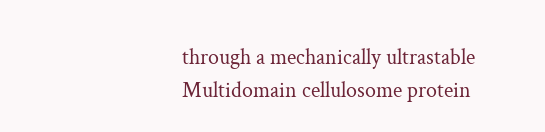through a mechanically ultrastable Multidomain cellulosome protein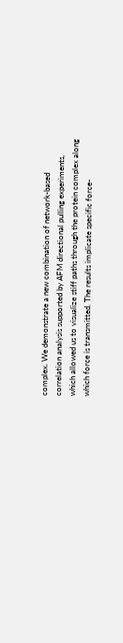complex. We demonstrate a new combination of network-based correlation analysis supported by AFM directional pulling experiments, which allowed us to visualize stiff paths through the protein complex along which force is transmitted. The results implicate specific force-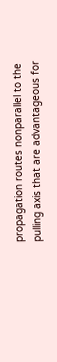propagation routes nonparallel to the pulling axis that are advantageous for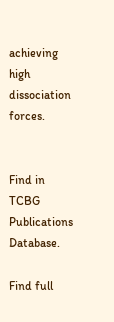achieving high dissociation forces.


Find in TCBG Publications Database.

Find full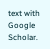text with Google Scholar.